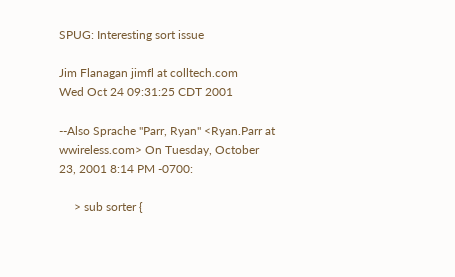SPUG: Interesting sort issue

Jim Flanagan jimfl at colltech.com
Wed Oct 24 09:31:25 CDT 2001

--Also Sprache "Parr, Ryan" <Ryan.Parr at wwireless.com> On Tuesday, October
23, 2001 8:14 PM -0700:

     > sub sorter {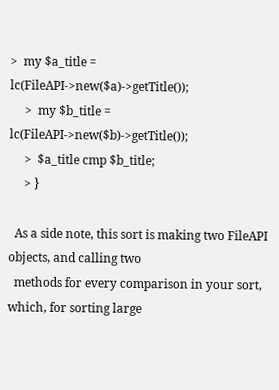>  my $a_title = lc(FileAPI->new($a)->getTitle());
     >  my $b_title = lc(FileAPI->new($b)->getTitle());
     >  $a_title cmp $b_title;
     > }

  As a side note, this sort is making two FileAPI objects, and calling two
  methods for every comparison in your sort, which, for sorting large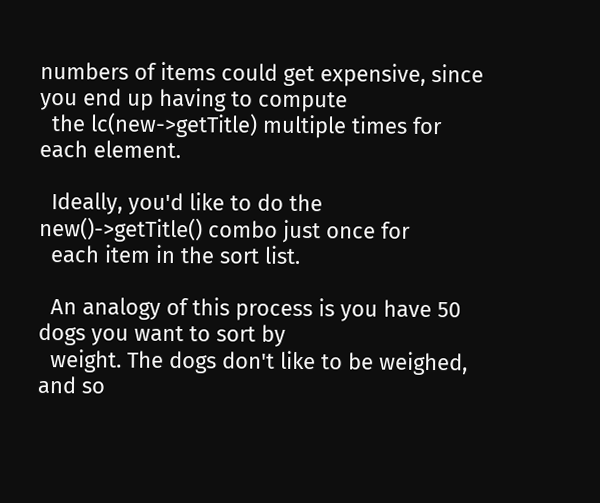numbers of items could get expensive, since you end up having to compute
  the lc(new->getTitle) multiple times for each element.

  Ideally, you'd like to do the new()->getTitle() combo just once for
  each item in the sort list.

  An analogy of this process is you have 50 dogs you want to sort by
  weight. The dogs don't like to be weighed, and so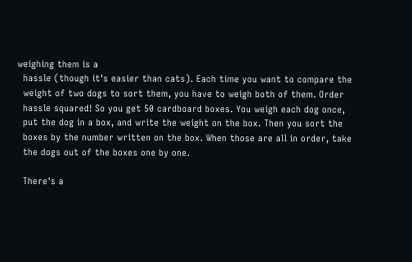weighing them is a
  hassle (though it's easier than cats). Each time you want to compare the
  weight of two dogs to sort them, you have to weigh both of them. Order
  hassle squared! So you get 50 cardboard boxes. You weigh each dog once,
  put the dog in a box, and write the weight on the box. Then you sort the
  boxes by the number written on the box. When those are all in order, take
  the dogs out of the boxes one by one.

  There's a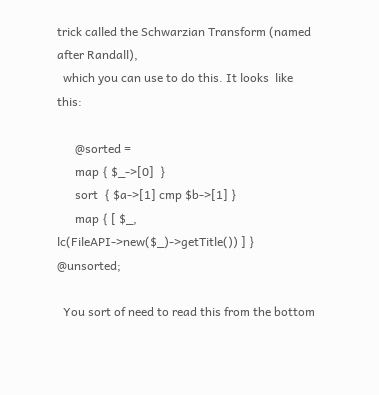trick called the Schwarzian Transform (named after Randall),
  which you can use to do this. It looks  like this:

      @sorted =
      map { $_->[0]  }
      sort  { $a->[1] cmp $b->[1] }
      map { [ $_, lc(FileAPI->new($_)->getTitle()) ] } @unsorted;

  You sort of need to read this from the bottom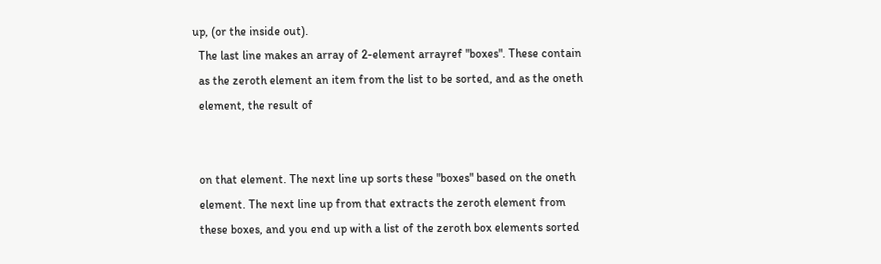up, (or the inside out).
  The last line makes an array of 2-element arrayref "boxes". These contain
  as the zeroth element an item from the list to be sorted, and as the oneth
  element, the result of


  on that element. The next line up sorts these "boxes" based on the oneth
  element. The next line up from that extracts the zeroth element from
  these boxes, and you end up with a list of the zeroth box elements sorted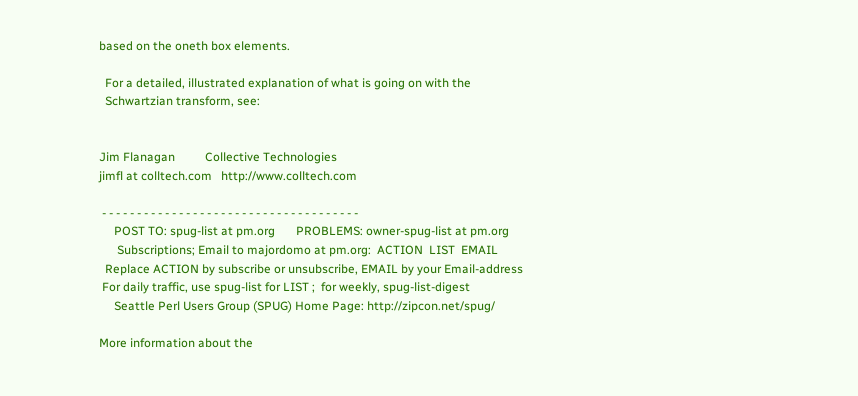based on the oneth box elements.

  For a detailed, illustrated explanation of what is going on with the
  Schwartzian transform, see:


Jim Flanagan          Collective Technologies
jimfl at colltech.com   http://www.colltech.com

 - - - - - - - - - - - - - - - - - - - - - - - - - - - - - - - - - - - - -
     POST TO: spug-list at pm.org       PROBLEMS: owner-spug-list at pm.org
      Subscriptions; Email to majordomo at pm.org:  ACTION  LIST  EMAIL
  Replace ACTION by subscribe or unsubscribe, EMAIL by your Email-address
 For daily traffic, use spug-list for LIST ;  for weekly, spug-list-digest
     Seattle Perl Users Group (SPUG) Home Page: http://zipcon.net/spug/

More information about the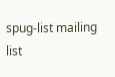spug-list mailing list